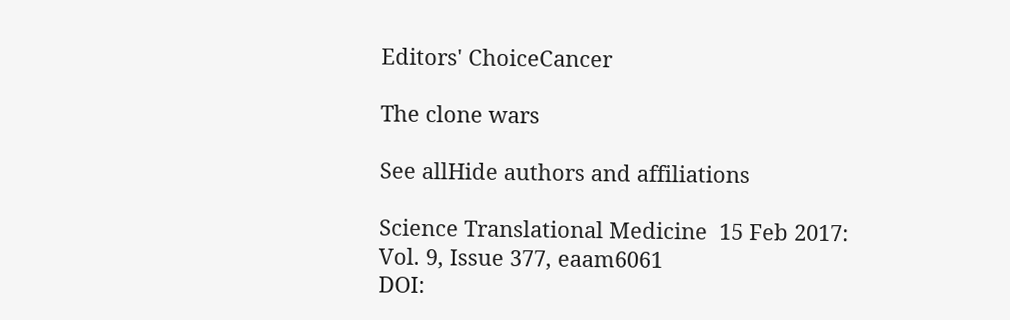Editors' ChoiceCancer

The clone wars

See allHide authors and affiliations

Science Translational Medicine  15 Feb 2017:
Vol. 9, Issue 377, eaam6061
DOI: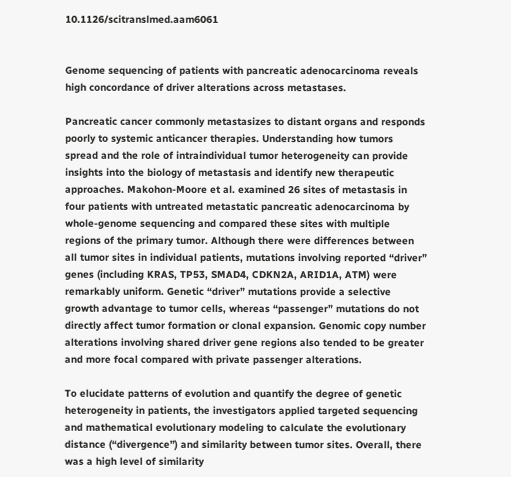10.1126/scitranslmed.aam6061


Genome sequencing of patients with pancreatic adenocarcinoma reveals high concordance of driver alterations across metastases.

Pancreatic cancer commonly metastasizes to distant organs and responds poorly to systemic anticancer therapies. Understanding how tumors spread and the role of intraindividual tumor heterogeneity can provide insights into the biology of metastasis and identify new therapeutic approaches. Makohon-Moore et al. examined 26 sites of metastasis in four patients with untreated metastatic pancreatic adenocarcinoma by whole-genome sequencing and compared these sites with multiple regions of the primary tumor. Although there were differences between all tumor sites in individual patients, mutations involving reported “driver” genes (including KRAS, TP53, SMAD4, CDKN2A, ARID1A, ATM) were remarkably uniform. Genetic “driver” mutations provide a selective growth advantage to tumor cells, whereas “passenger” mutations do not directly affect tumor formation or clonal expansion. Genomic copy number alterations involving shared driver gene regions also tended to be greater and more focal compared with private passenger alterations.

To elucidate patterns of evolution and quantify the degree of genetic heterogeneity in patients, the investigators applied targeted sequencing and mathematical evolutionary modeling to calculate the evolutionary distance (“divergence”) and similarity between tumor sites. Overall, there was a high level of similarity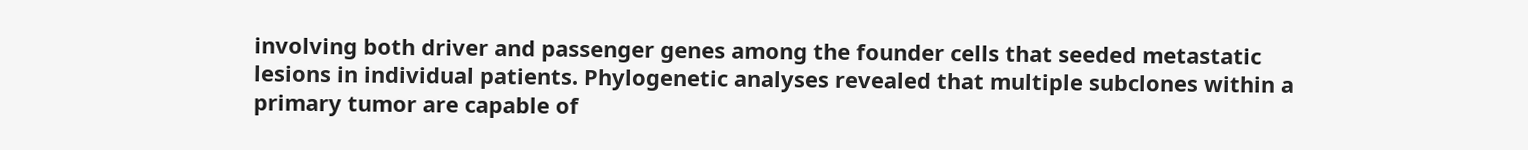involving both driver and passenger genes among the founder cells that seeded metastatic lesions in individual patients. Phylogenetic analyses revealed that multiple subclones within a primary tumor are capable of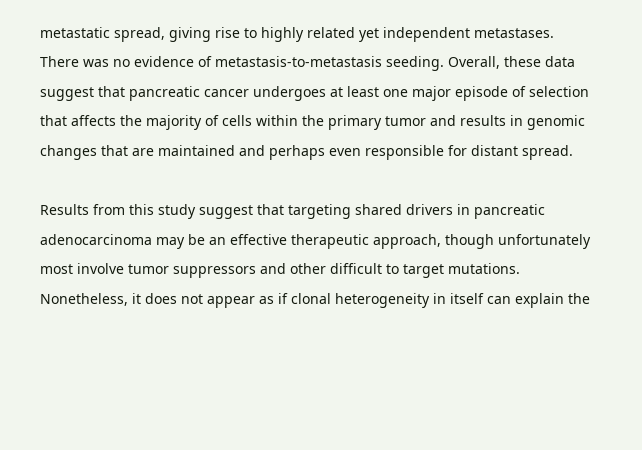metastatic spread, giving rise to highly related yet independent metastases. There was no evidence of metastasis-to-metastasis seeding. Overall, these data suggest that pancreatic cancer undergoes at least one major episode of selection that affects the majority of cells within the primary tumor and results in genomic changes that are maintained and perhaps even responsible for distant spread.

Results from this study suggest that targeting shared drivers in pancreatic adenocarcinoma may be an effective therapeutic approach, though unfortunately most involve tumor suppressors and other difficult to target mutations. Nonetheless, it does not appear as if clonal heterogeneity in itself can explain the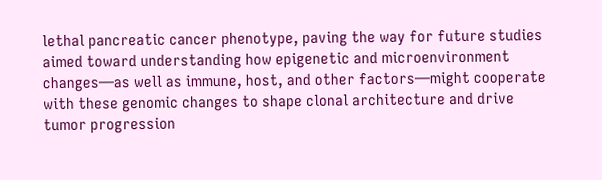lethal pancreatic cancer phenotype, paving the way for future studies aimed toward understanding how epigenetic and microenvironment changes—as well as immune, host, and other factors—might cooperate with these genomic changes to shape clonal architecture and drive tumor progression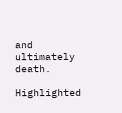and ultimately death.

Highlighted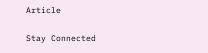Article

Stay Connected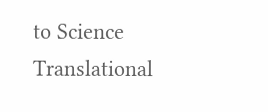to Science Translational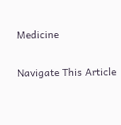Medicine

Navigate This Article